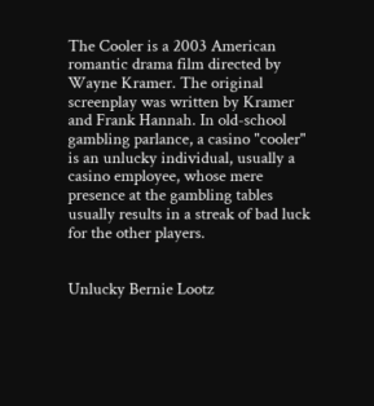The Cooler is a 2003 American romantic drama film directed by Wayne Kramer. The original screenplay was written by Kramer and Frank Hannah. In old-school gambling parlance, a casino "cooler" is an unlucky individual, usually a casino employee, whose mere presence at the gambling tables usually results in a streak of bad luck for the other players.


Unlucky Bernie Lootz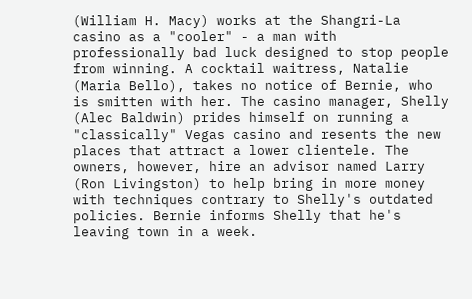(William H. Macy) works at the Shangri-La casino as a "cooler" - a man with professionally bad luck designed to stop people from winning. A cocktail waitress, Natalie (Maria Bello), takes no notice of Bernie, who is smitten with her. The casino manager, Shelly (Alec Baldwin) prides himself on running a "classically" Vegas casino and resents the new places that attract a lower clientele. The owners, however, hire an advisor named Larry (Ron Livingston) to help bring in more money with techniques contrary to Shelly's outdated policies. Bernie informs Shelly that he's leaving town in a week.